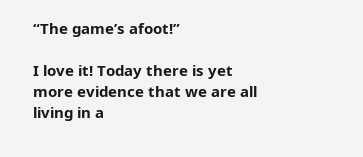“The game’s afoot!”

I love it! Today there is yet more evidence that we are all living in a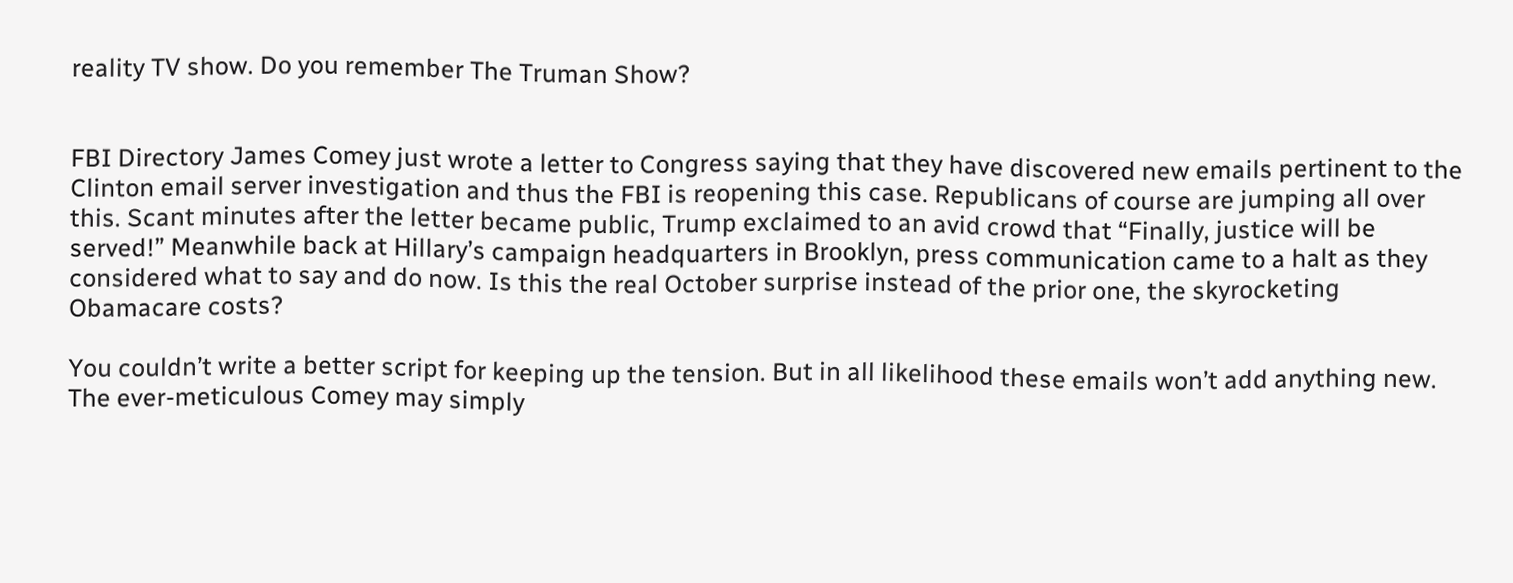reality TV show. Do you remember The Truman Show?


FBI Directory James Comey just wrote a letter to Congress saying that they have discovered new emails pertinent to the Clinton email server investigation and thus the FBI is reopening this case. Republicans of course are jumping all over this. Scant minutes after the letter became public, Trump exclaimed to an avid crowd that “Finally, justice will be served!” Meanwhile back at Hillary’s campaign headquarters in Brooklyn, press communication came to a halt as they considered what to say and do now. Is this the real October surprise instead of the prior one, the skyrocketing Obamacare costs?

You couldn’t write a better script for keeping up the tension. But in all likelihood these emails won’t add anything new. The ever-meticulous Comey may simply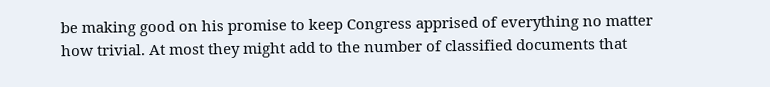be making good on his promise to keep Congress apprised of everything no matter how trivial. At most they might add to the number of classified documents that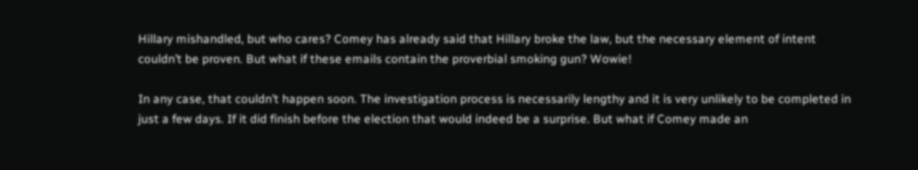Hillary mishandled, but who cares? Comey has already said that Hillary broke the law, but the necessary element of intent couldn’t be proven. But what if these emails contain the proverbial smoking gun? Wowie!

In any case, that couldn’t happen soon. The investigation process is necessarily lengthy and it is very unlikely to be completed in just a few days. If it did finish before the election that would indeed be a surprise. But what if Comey made an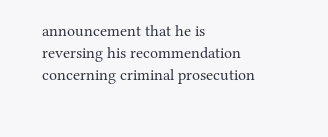announcement that he is reversing his recommendation concerning criminal prosecution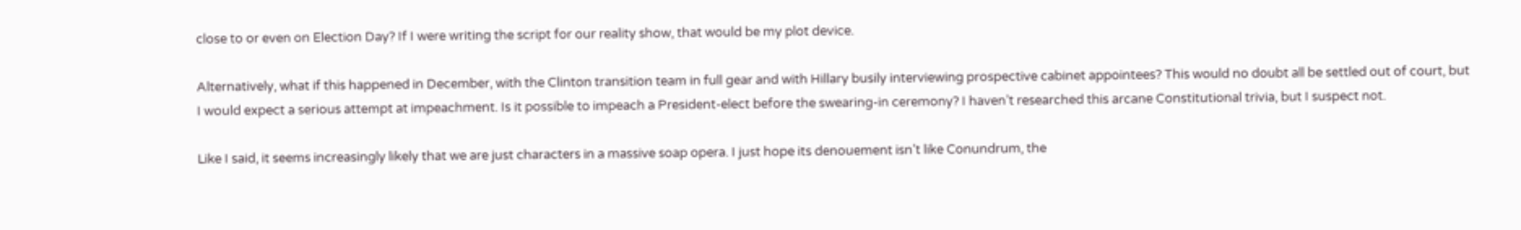close to or even on Election Day? If I were writing the script for our reality show, that would be my plot device.

Alternatively, what if this happened in December, with the Clinton transition team in full gear and with Hillary busily interviewing prospective cabinet appointees? This would no doubt all be settled out of court, but I would expect a serious attempt at impeachment. Is it possible to impeach a President-elect before the swearing-in ceremony? I haven’t researched this arcane Constitutional trivia, but I suspect not.

Like I said, it seems increasingly likely that we are just characters in a massive soap opera. I just hope its denouement isn’t like Conundrum, the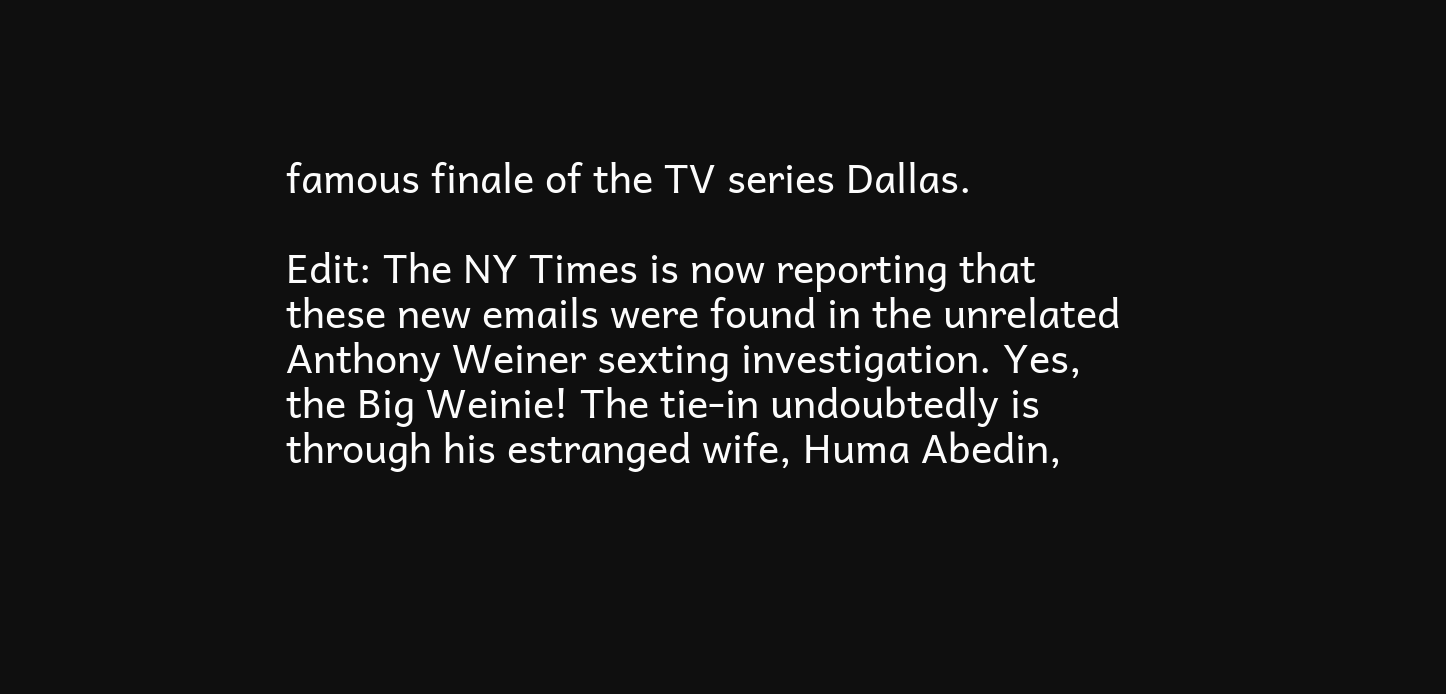famous finale of the TV series Dallas.

Edit: The NY Times is now reporting that these new emails were found in the unrelated Anthony Weiner sexting investigation. Yes, the Big Weinie! The tie-in undoubtedly is through his estranged wife, Huma Abedin,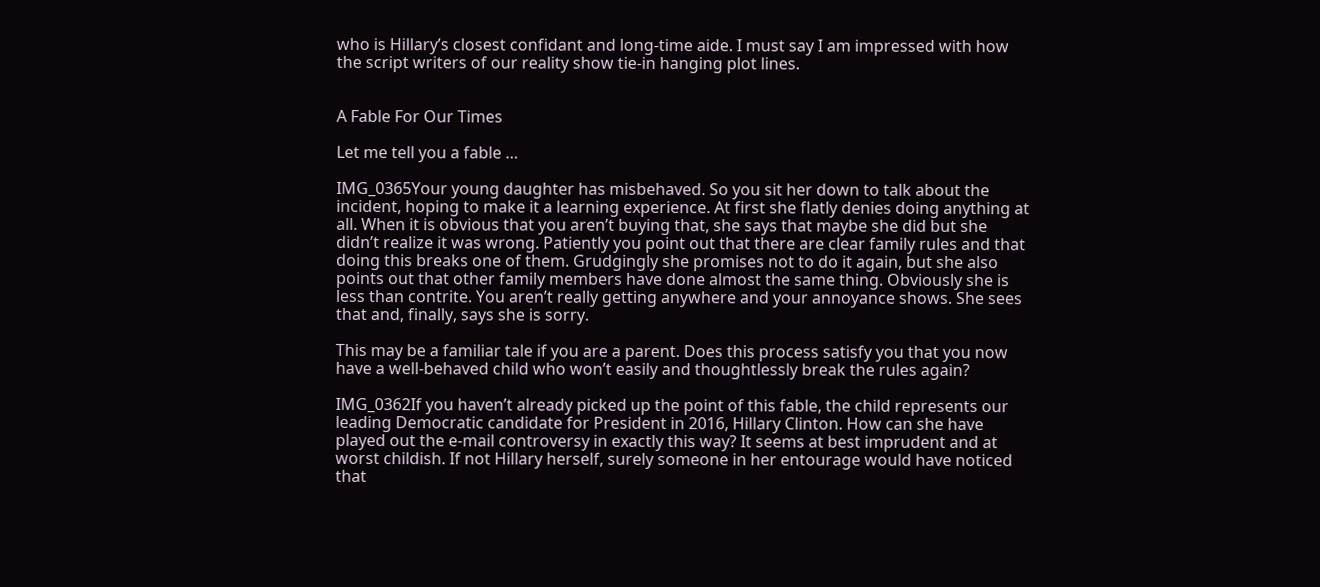who is Hillary’s closest confidant and long-time aide. I must say I am impressed with how the script writers of our reality show tie-in hanging plot lines.


A Fable For Our Times

Let me tell you a fable …

IMG_0365Your young daughter has misbehaved. So you sit her down to talk about the incident, hoping to make it a learning experience. At first she flatly denies doing anything at all. When it is obvious that you aren’t buying that, she says that maybe she did but she didn’t realize it was wrong. Patiently you point out that there are clear family rules and that doing this breaks one of them. Grudgingly she promises not to do it again, but she also points out that other family members have done almost the same thing. Obviously she is less than contrite. You aren’t really getting anywhere and your annoyance shows. She sees that and, finally, says she is sorry.

This may be a familiar tale if you are a parent. Does this process satisfy you that you now have a well-behaved child who won’t easily and thoughtlessly break the rules again?

IMG_0362If you haven’t already picked up the point of this fable, the child represents our leading Democratic candidate for President in 2016, Hillary Clinton. How can she have played out the e-mail controversy in exactly this way? It seems at best imprudent and at worst childish. If not Hillary herself, surely someone in her entourage would have noticed that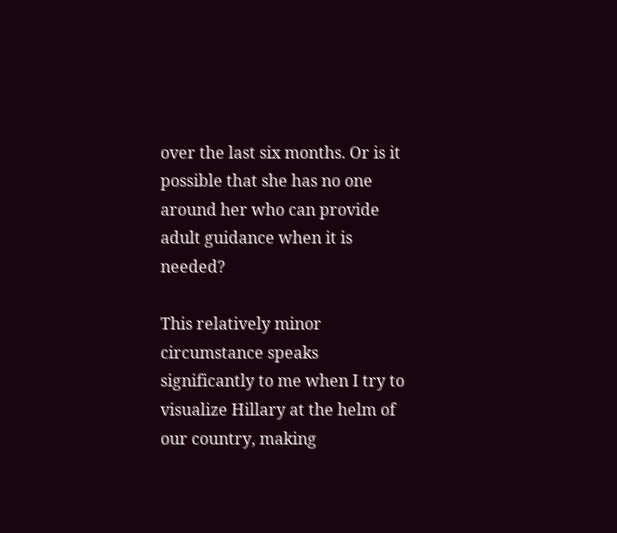over the last six months. Or is it possible that she has no one around her who can provide adult guidance when it is needed?

This relatively minor circumstance speaks significantly to me when I try to visualize Hillary at the helm of our country, making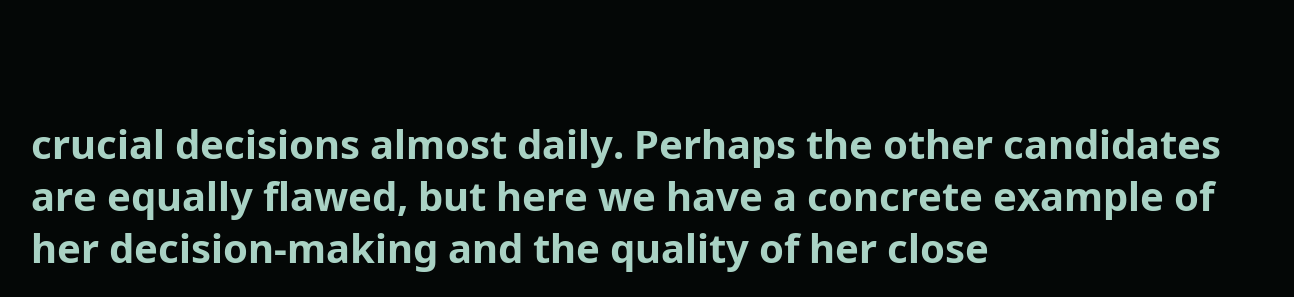crucial decisions almost daily. Perhaps the other candidates are equally flawed, but here we have a concrete example of her decision-making and the quality of her close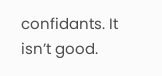confidants. It isn’t good.